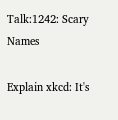Talk:1242: Scary Names

Explain xkcd: It's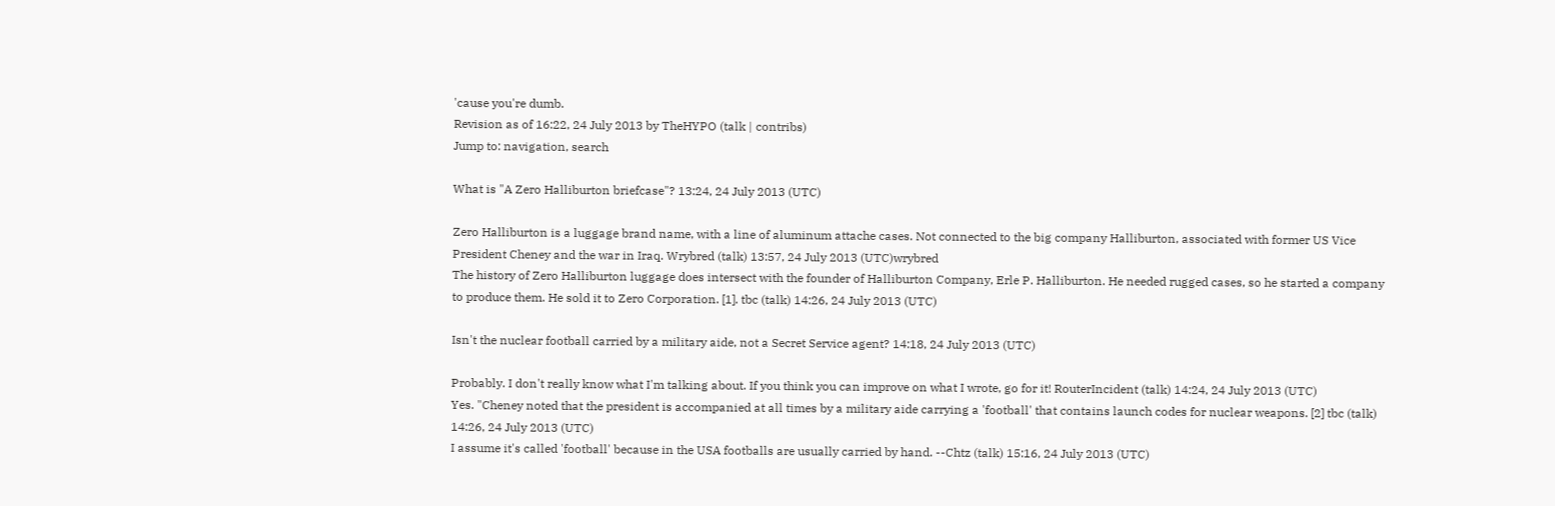'cause you're dumb.
Revision as of 16:22, 24 July 2013 by TheHYPO (talk | contribs)
Jump to: navigation, search

What is "A Zero Halliburton briefcase"? 13:24, 24 July 2013 (UTC)

Zero Halliburton is a luggage brand name, with a line of aluminum attache cases. Not connected to the big company Halliburton, associated with former US Vice President Cheney and the war in Iraq. Wrybred (talk) 13:57, 24 July 2013 (UTC)wrybred
The history of Zero Halliburton luggage does intersect with the founder of Halliburton Company, Erle P. Halliburton. He needed rugged cases, so he started a company to produce them. He sold it to Zero Corporation. [1]. tbc (talk) 14:26, 24 July 2013 (UTC)

Isn't the nuclear football carried by a military aide, not a Secret Service agent? 14:18, 24 July 2013 (UTC)

Probably. I don't really know what I'm talking about. If you think you can improve on what I wrote, go for it! RouterIncident (talk) 14:24, 24 July 2013 (UTC)
Yes. "Cheney noted that the president is accompanied at all times by a military aide carrying a 'football' that contains launch codes for nuclear weapons. [2] tbc (talk) 14:26, 24 July 2013 (UTC)
I assume it's called 'football' because in the USA footballs are usually carried by hand. --Chtz (talk) 15:16, 24 July 2013 (UTC)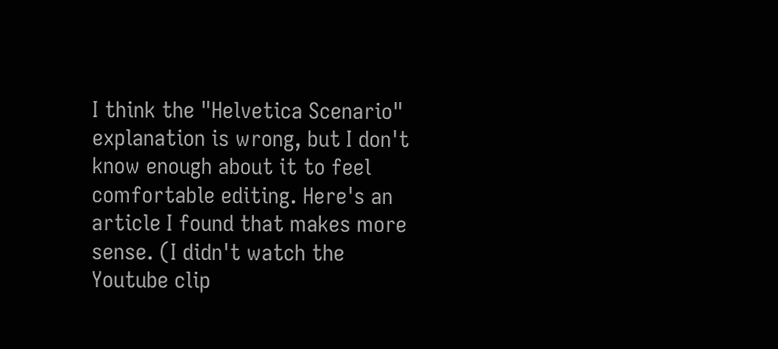I think the "Helvetica Scenario" explanation is wrong, but I don't know enough about it to feel comfortable editing. Here's an article I found that makes more sense. (I didn't watch the Youtube clip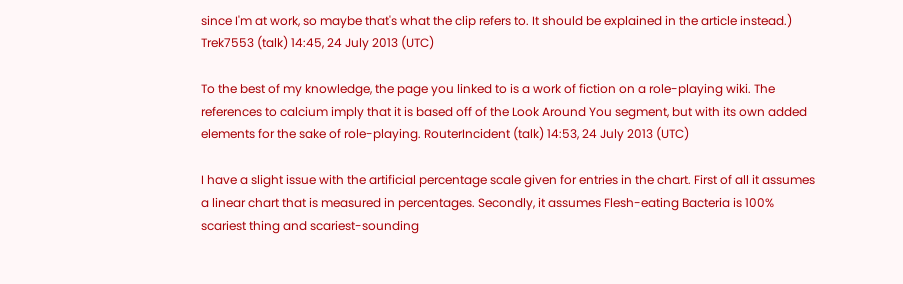since I'm at work, so maybe that's what the clip refers to. It should be explained in the article instead.) Trek7553 (talk) 14:45, 24 July 2013 (UTC)

To the best of my knowledge, the page you linked to is a work of fiction on a role-playing wiki. The references to calcium imply that it is based off of the Look Around You segment, but with its own added elements for the sake of role-playing. RouterIncident (talk) 14:53, 24 July 2013 (UTC)

I have a slight issue with the artificial percentage scale given for entries in the chart. First of all it assumes a linear chart that is measured in percentages. Secondly, it assumes Flesh-eating Bacteria is 100% scariest thing and scariest-sounding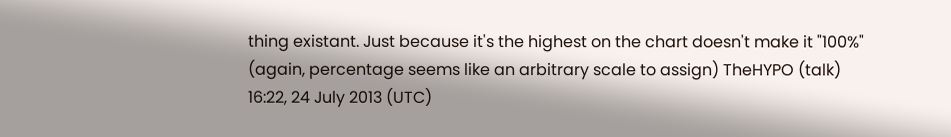thing existant. Just because it's the highest on the chart doesn't make it "100%" (again, percentage seems like an arbitrary scale to assign) TheHYPO (talk) 16:22, 24 July 2013 (UTC)